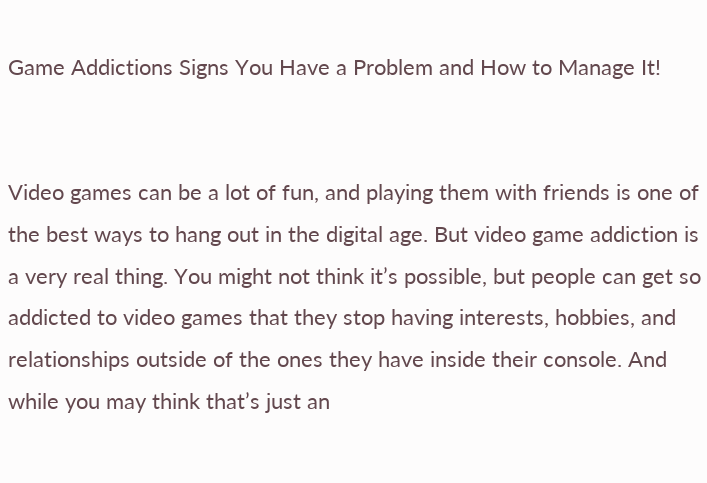Game Addictions Signs You Have a Problem and How to Manage It!


Video games can be a lot of fun, and playing them with friends is one of the best ways to hang out in the digital age. But video game addiction is a very real thing. You might not think it’s possible, but people can get so addicted to video games that they stop having interests, hobbies, and relationships outside of the ones they have inside their console. And while you may think that’s just an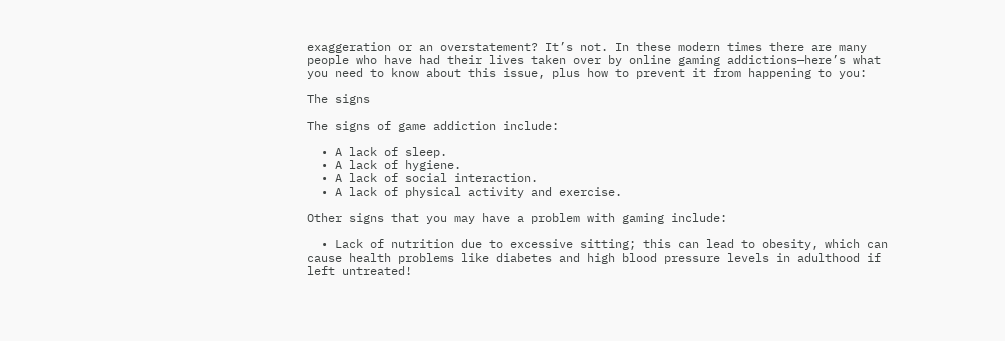exaggeration or an overstatement? It’s not. In these modern times there are many people who have had their lives taken over by online gaming addictions—here’s what you need to know about this issue, plus how to prevent it from happening to you:

The signs

The signs of game addiction include:

  • A lack of sleep.
  • A lack of hygiene.
  • A lack of social interaction.
  • A lack of physical activity and exercise.

Other signs that you may have a problem with gaming include:

  • Lack of nutrition due to excessive sitting; this can lead to obesity, which can cause health problems like diabetes and high blood pressure levels in adulthood if left untreated!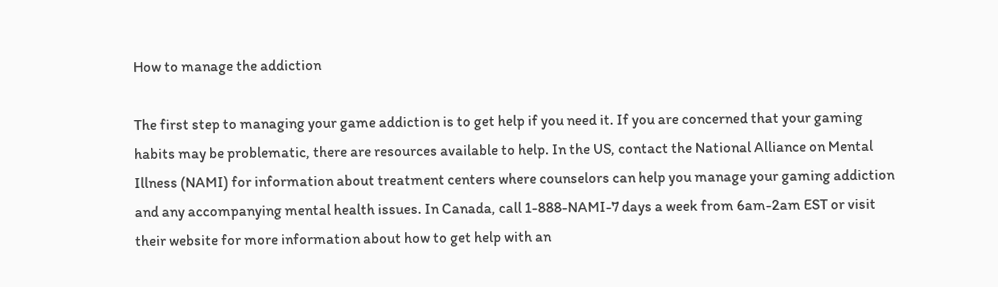How to manage the addiction

The first step to managing your game addiction is to get help if you need it. If you are concerned that your gaming habits may be problematic, there are resources available to help. In the US, contact the National Alliance on Mental Illness (NAMI) for information about treatment centers where counselors can help you manage your gaming addiction and any accompanying mental health issues. In Canada, call 1-888-NAMI-7 days a week from 6am-2am EST or visit their website for more information about how to get help with an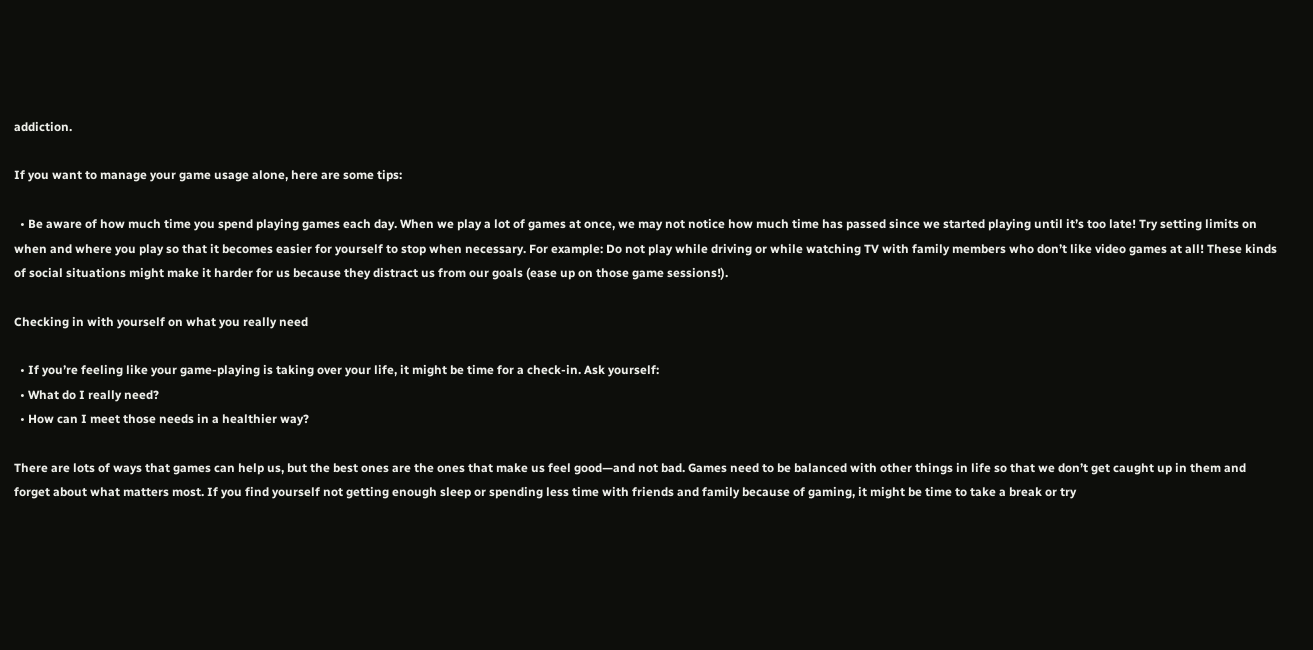addiction.

If you want to manage your game usage alone, here are some tips:

  • Be aware of how much time you spend playing games each day. When we play a lot of games at once, we may not notice how much time has passed since we started playing until it’s too late! Try setting limits on when and where you play so that it becomes easier for yourself to stop when necessary. For example: Do not play while driving or while watching TV with family members who don’t like video games at all! These kinds of social situations might make it harder for us because they distract us from our goals (ease up on those game sessions!).

Checking in with yourself on what you really need

  • If you’re feeling like your game-playing is taking over your life, it might be time for a check-in. Ask yourself:
  • What do I really need?
  • How can I meet those needs in a healthier way?

There are lots of ways that games can help us, but the best ones are the ones that make us feel good—and not bad. Games need to be balanced with other things in life so that we don’t get caught up in them and forget about what matters most. If you find yourself not getting enough sleep or spending less time with friends and family because of gaming, it might be time to take a break or try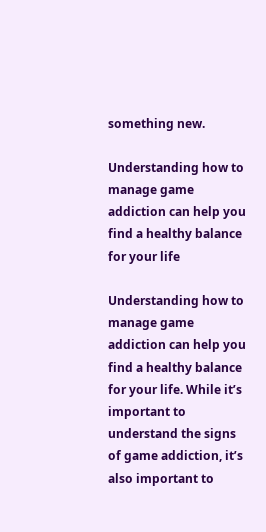something new.

Understanding how to manage game addiction can help you find a healthy balance for your life

Understanding how to manage game addiction can help you find a healthy balance for your life. While it’s important to understand the signs of game addiction, it’s also important to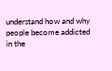understand how and why people become addicted in the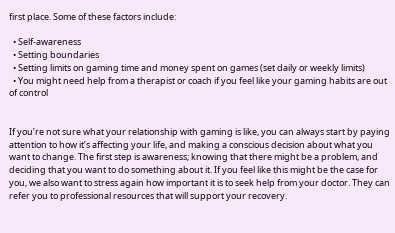first place. Some of these factors include:

  • Self-awareness
  • Setting boundaries
  • Setting limits on gaming time and money spent on games (set daily or weekly limits)
  • You might need help from a therapist or coach if you feel like your gaming habits are out of control


If you’re not sure what your relationship with gaming is like, you can always start by paying attention to how it’s affecting your life, and making a conscious decision about what you want to change. The first step is awareness; knowing that there might be a problem, and deciding that you want to do something about it. If you feel like this might be the case for you, we also want to stress again how important it is to seek help from your doctor. They can refer you to professional resources that will support your recovery.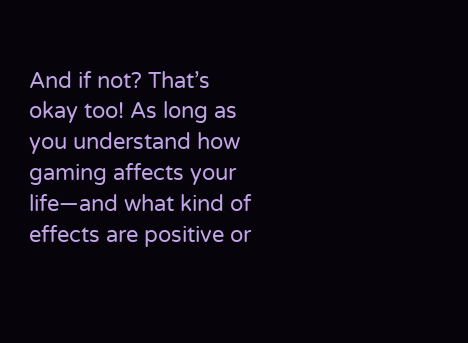And if not? That’s okay too! As long as you understand how gaming affects your life—and what kind of effects are positive or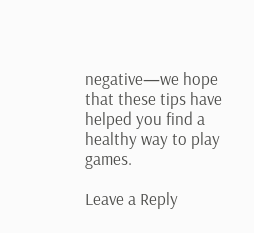negative—we hope that these tips have helped you find a healthy way to play games.

Leave a Reply